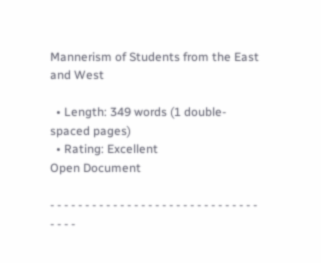Mannerism of Students from the East and West

  • Length: 349 words (1 double-spaced pages)
  • Rating: Excellent
Open Document

- - - - - - - - - - - - - - - - - - - - - - - - - - - - - - - - - -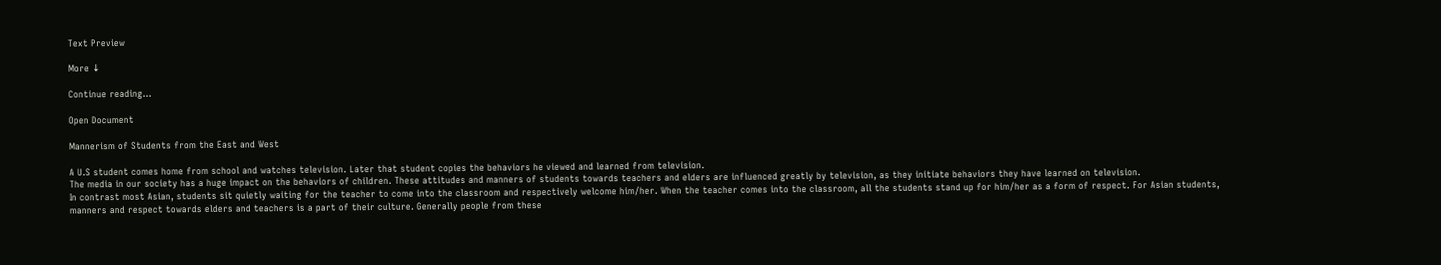Text Preview

More ↓

Continue reading...

Open Document

Mannerism of Students from the East and West

A U.S student comes home from school and watches television. Later that student copies the behaviors he viewed and learned from television.
The media in our society has a huge impact on the behaviors of children. These attitudes and manners of students towards teachers and elders are influenced greatly by television, as they initiate behaviors they have learned on television.
In contrast most Asian, students sit quietly waiting for the teacher to come into the classroom and respectively welcome him/her. When the teacher comes into the classroom, all the students stand up for him/her as a form of respect. For Asian students, manners and respect towards elders and teachers is a part of their culture. Generally people from these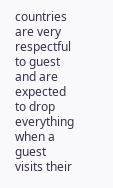countries are very respectful to guest and are expected to drop everything when a guest visits their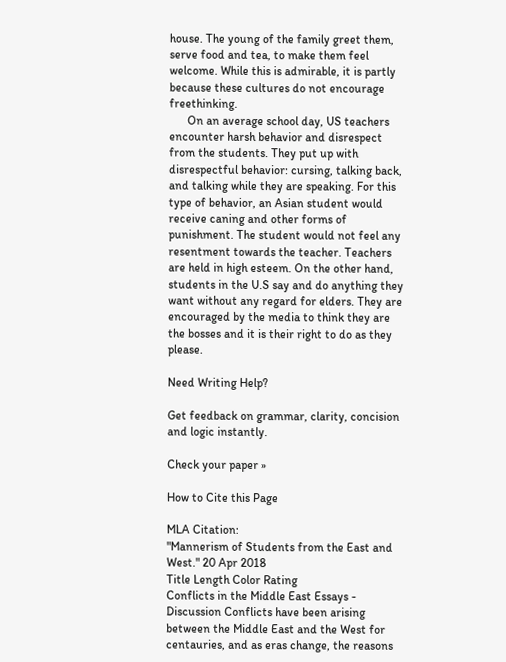house. The young of the family greet them, serve food and tea, to make them feel welcome. While this is admirable, it is partly because these cultures do not encourage freethinking.
      On an average school day, US teachers encounter harsh behavior and disrespect from the students. They put up with disrespectful behavior: cursing, talking back, and talking while they are speaking. For this type of behavior, an Asian student would receive caning and other forms of punishment. The student would not feel any resentment towards the teacher. Teachers are held in high esteem. On the other hand, students in the U.S say and do anything they want without any regard for elders. They are encouraged by the media to think they are the bosses and it is their right to do as they please.

Need Writing Help?

Get feedback on grammar, clarity, concision and logic instantly.

Check your paper »

How to Cite this Page

MLA Citation:
"Mannerism of Students from the East and West." 20 Apr 2018
Title Length Color Rating
Conflicts in the Middle East Essays - Discussion Conflicts have been arising between the Middle East and the West for centauries, and as eras change, the reasons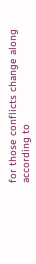for those conflicts change along according to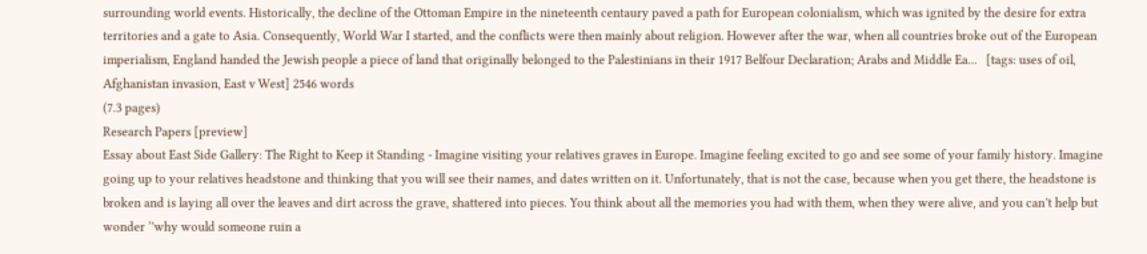surrounding world events. Historically, the decline of the Ottoman Empire in the nineteenth centaury paved a path for European colonialism, which was ignited by the desire for extra territories and a gate to Asia. Consequently, World War I started, and the conflicts were then mainly about religion. However after the war, when all countries broke out of the European imperialism, England handed the Jewish people a piece of land that originally belonged to the Palestinians in their 1917 Belfour Declaration; Arabs and Middle Ea...   [tags: uses of oil, Afghanistan invasion, East v West] 2546 words
(7.3 pages)
Research Papers [preview]
Essay about East Side Gallery: The Right to Keep it Standing - Imagine visiting your relatives graves in Europe. Imagine feeling excited to go and see some of your family history. Imagine going up to your relatives headstone and thinking that you will see their names, and dates written on it. Unfortunately, that is not the case, because when you get there, the headstone is broken and is laying all over the leaves and dirt across the grave, shattered into pieces. You think about all the memories you had with them, when they were alive, and you can’t help but wonder ‘’why would someone ruin a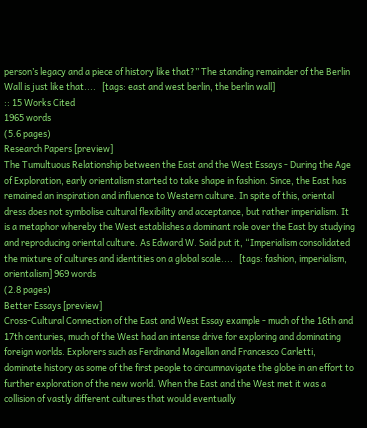person’s legacy and a piece of history like that?’’ The standing remainder of the Berlin Wall is just like that....   [tags: east and west berlin, the berlin wall]
:: 15 Works Cited
1965 words
(5.6 pages)
Research Papers [preview]
The Tumultuous Relationship between the East and the West Essays - During the Age of Exploration, early orientalism started to take shape in fashion. Since, the East has remained an inspiration and influence to Western culture. In spite of this, oriental dress does not symbolise cultural flexibility and acceptance, but rather imperialism. It is a metaphor whereby the West establishes a dominant role over the East by studying and reproducing oriental culture. As Edward W. Said put it, “Imperialism consolidated the mixture of cultures and identities on a global scale....   [tags: fashion, imperialism, orientalism] 969 words
(2.8 pages)
Better Essays [preview]
Cross-Cultural Connection of the East and West Essay example - much of the 16th and 17th centuries, much of the West had an intense drive for exploring and dominating foreign worlds. Explorers such as Ferdinand Magellan and Francesco Carletti, dominate history as some of the first people to circumnavigate the globe in an effort to further exploration of the new world. When the East and the West met it was a collision of vastly different cultures that would eventually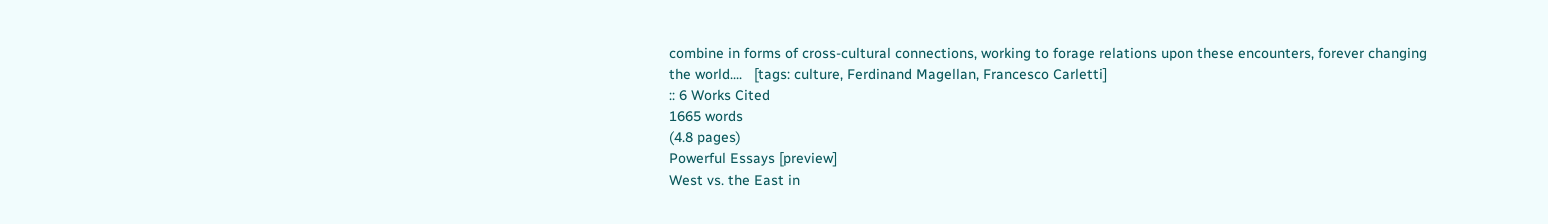combine in forms of cross-cultural connections, working to forage relations upon these encounters, forever changing the world....   [tags: culture, Ferdinand Magellan, Francesco Carletti]
:: 6 Works Cited
1665 words
(4.8 pages)
Powerful Essays [preview]
West vs. the East in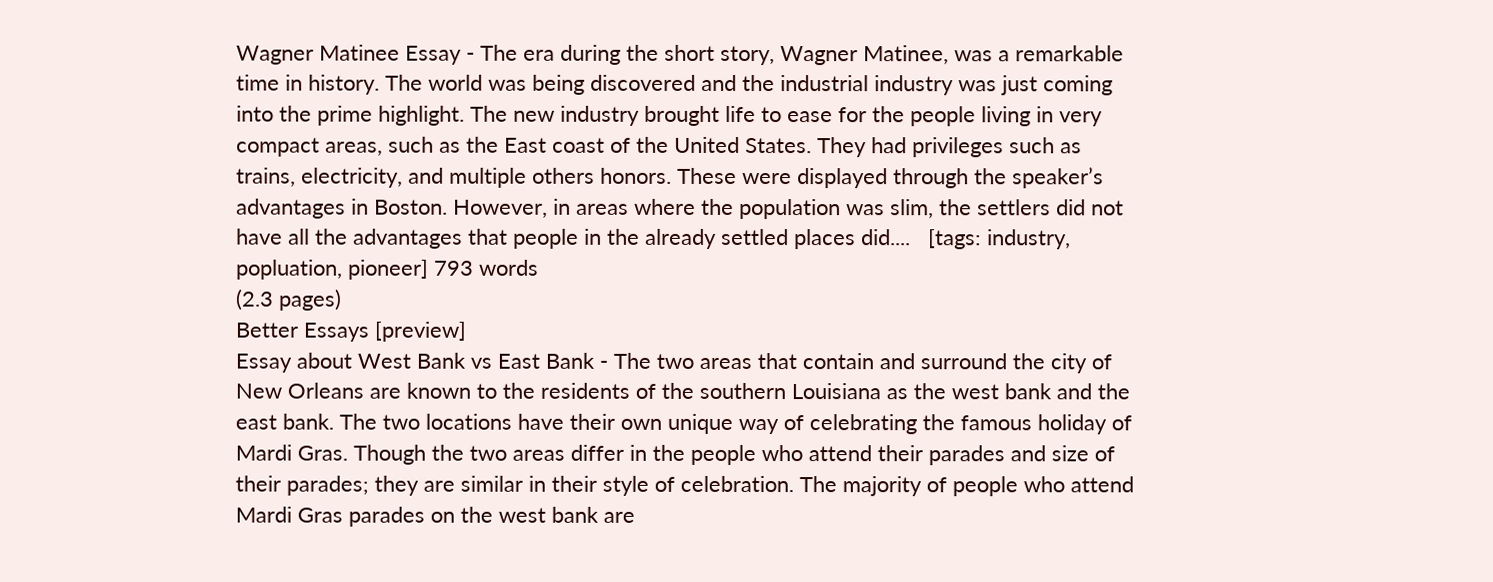Wagner Matinee Essay - The era during the short story, Wagner Matinee, was a remarkable time in history. The world was being discovered and the industrial industry was just coming into the prime highlight. The new industry brought life to ease for the people living in very compact areas, such as the East coast of the United States. They had privileges such as trains, electricity, and multiple others honors. These were displayed through the speaker’s advantages in Boston. However, in areas where the population was slim, the settlers did not have all the advantages that people in the already settled places did....   [tags: industry, popluation, pioneer] 793 words
(2.3 pages)
Better Essays [preview]
Essay about West Bank vs East Bank - The two areas that contain and surround the city of New Orleans are known to the residents of the southern Louisiana as the west bank and the east bank. The two locations have their own unique way of celebrating the famous holiday of Mardi Gras. Though the two areas differ in the people who attend their parades and size of their parades; they are similar in their style of celebration. The majority of people who attend Mardi Gras parades on the west bank are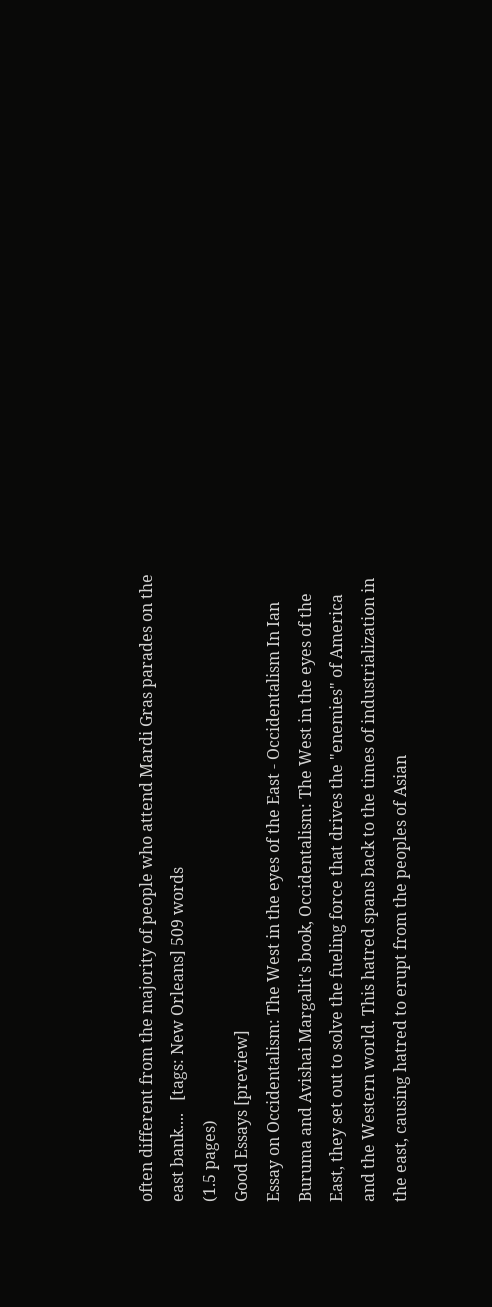often different from the majority of people who attend Mardi Gras parades on the east bank....   [tags: New Orleans] 509 words
(1.5 pages)
Good Essays [preview]
Essay on Occidentalism: The West in the eyes of the East - Occidentalism In Ian Buruma and Avishai Margalit's book, Occidentalism: The West in the eyes of the East, they set out to solve the fueling force that drives the "enemies" of America and the Western world. This hatred spans back to the times of industrialization in the east, causing hatred to erupt from the peoples of Asian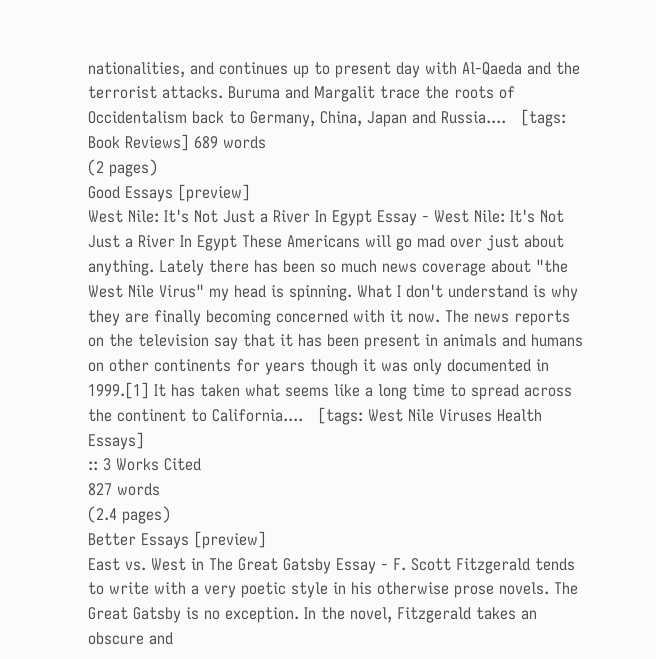nationalities, and continues up to present day with Al-Qaeda and the terrorist attacks. Buruma and Margalit trace the roots of Occidentalism back to Germany, China, Japan and Russia....   [tags: Book Reviews] 689 words
(2 pages)
Good Essays [preview]
West Nile: It's Not Just a River In Egypt Essay - West Nile: It's Not Just a River In Egypt These Americans will go mad over just about anything. Lately there has been so much news coverage about "the West Nile Virus" my head is spinning. What I don't understand is why they are finally becoming concerned with it now. The news reports on the television say that it has been present in animals and humans on other continents for years though it was only documented in 1999.[1] It has taken what seems like a long time to spread across the continent to California....   [tags: West Nile Viruses Health Essays]
:: 3 Works Cited
827 words
(2.4 pages)
Better Essays [preview]
East vs. West in The Great Gatsby Essay - F. Scott Fitzgerald tends to write with a very poetic style in his otherwise prose novels. The Great Gatsby is no exception. In the novel, Fitzgerald takes an obscure and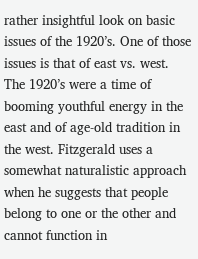rather insightful look on basic issues of the 1920’s. One of those issues is that of east vs. west. The 1920’s were a time of booming youthful energy in the east and of age-old tradition in the west. Fitzgerald uses a somewhat naturalistic approach when he suggests that people belong to one or the other and cannot function in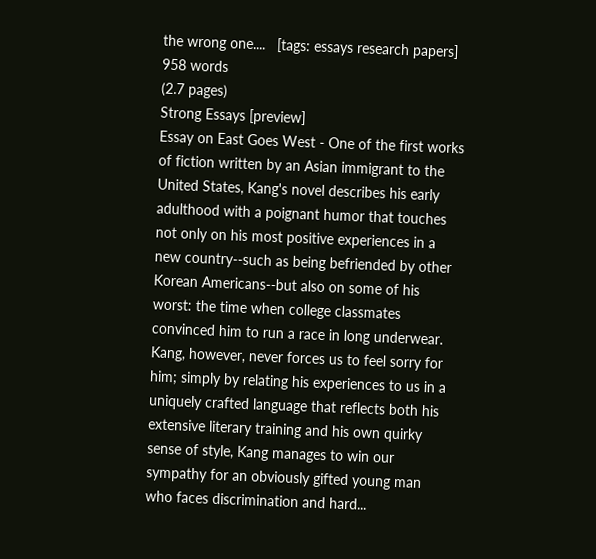the wrong one....   [tags: essays research papers] 958 words
(2.7 pages)
Strong Essays [preview]
Essay on East Goes West - One of the first works of fiction written by an Asian immigrant to the United States, Kang's novel describes his early adulthood with a poignant humor that touches not only on his most positive experiences in a new country--such as being befriended by other Korean Americans--but also on some of his worst: the time when college classmates convinced him to run a race in long underwear. Kang, however, never forces us to feel sorry for him; simply by relating his experiences to us in a uniquely crafted language that reflects both his extensive literary training and his own quirky sense of style, Kang manages to win our sympathy for an obviously gifted young man who faces discrimination and hard...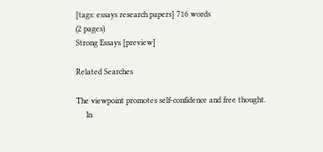[tags: essays research papers] 716 words
(2 pages)
Strong Essays [preview]

Related Searches

The viewpoint promotes self-confidence and free thought.
     In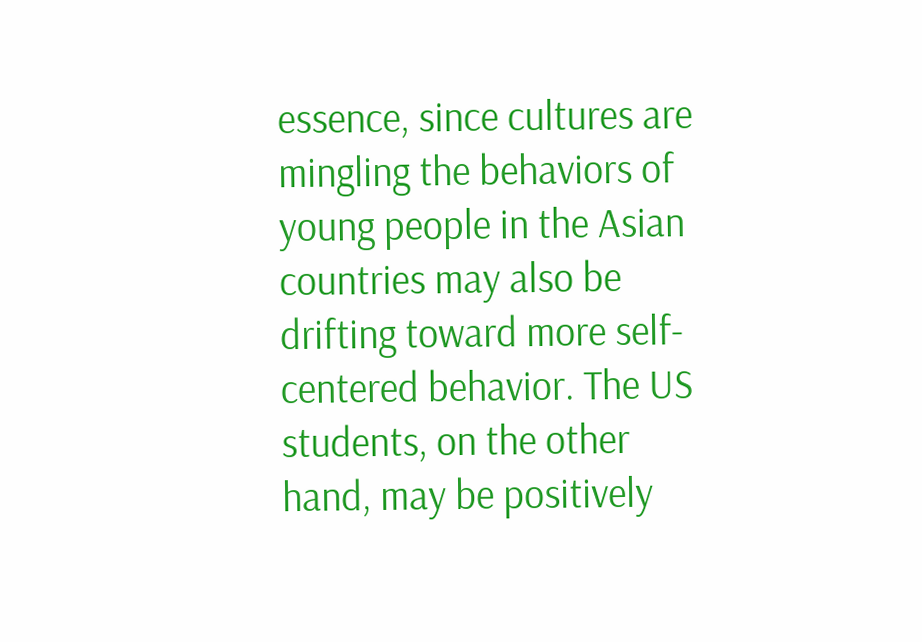essence, since cultures are mingling the behaviors of young people in the Asian countries may also be drifting toward more self- centered behavior. The US students, on the other hand, may be positively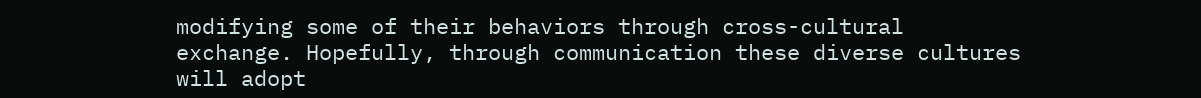modifying some of their behaviors through cross-cultural exchange. Hopefully, through communication these diverse cultures will adopt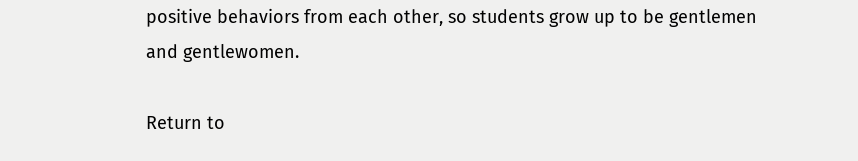positive behaviors from each other, so students grow up to be gentlemen and gentlewomen.

Return to